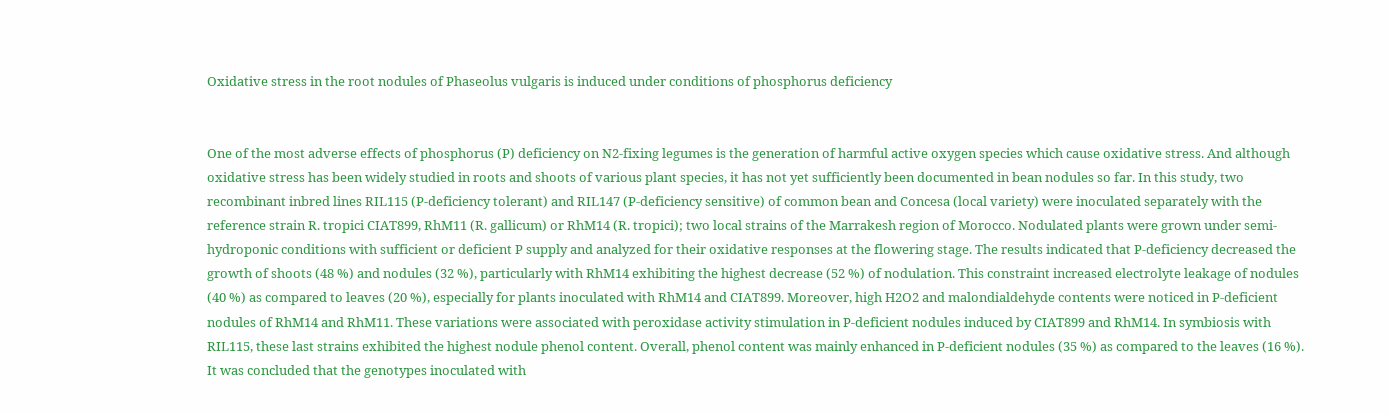Oxidative stress in the root nodules of Phaseolus vulgaris is induced under conditions of phosphorus deficiency


One of the most adverse effects of phosphorus (P) deficiency on N2-fixing legumes is the generation of harmful active oxygen species which cause oxidative stress. And although oxidative stress has been widely studied in roots and shoots of various plant species, it has not yet sufficiently been documented in bean nodules so far. In this study, two recombinant inbred lines RIL115 (P-deficiency tolerant) and RIL147 (P-deficiency sensitive) of common bean and Concesa (local variety) were inoculated separately with the reference strain R. tropici CIAT899, RhM11 (R. gallicum) or RhM14 (R. tropici); two local strains of the Marrakesh region of Morocco. Nodulated plants were grown under semi-hydroponic conditions with sufficient or deficient P supply and analyzed for their oxidative responses at the flowering stage. The results indicated that P-deficiency decreased the growth of shoots (48 %) and nodules (32 %), particularly with RhM14 exhibiting the highest decrease (52 %) of nodulation. This constraint increased electrolyte leakage of nodules (40 %) as compared to leaves (20 %), especially for plants inoculated with RhM14 and CIAT899. Moreover, high H2O2 and malondialdehyde contents were noticed in P-deficient nodules of RhM14 and RhM11. These variations were associated with peroxidase activity stimulation in P-deficient nodules induced by CIAT899 and RhM14. In symbiosis with RIL115, these last strains exhibited the highest nodule phenol content. Overall, phenol content was mainly enhanced in P-deficient nodules (35 %) as compared to the leaves (16 %). It was concluded that the genotypes inoculated with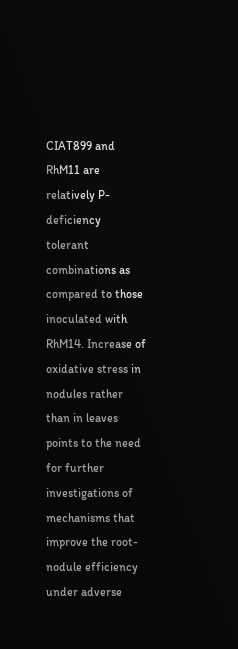CIAT899 and RhM11 are relatively P-deficiency tolerant combinations as compared to those inoculated with RhM14. Increase of oxidative stress in nodules rather than in leaves points to the need for further investigations of mechanisms that improve the root-nodule efficiency under adverse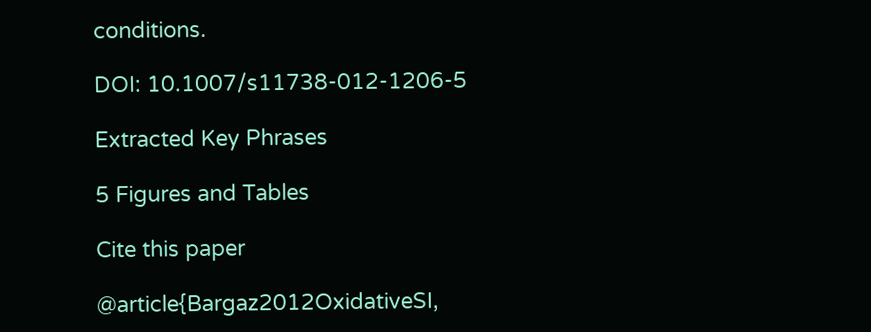conditions.

DOI: 10.1007/s11738-012-1206-5

Extracted Key Phrases

5 Figures and Tables

Cite this paper

@article{Bargaz2012OxidativeSI,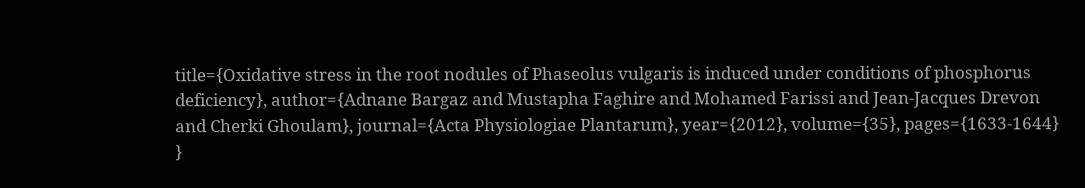title={Oxidative stress in the root nodules of Phaseolus vulgaris is induced under conditions of phosphorus deficiency}, author={Adnane Bargaz and Mustapha Faghire and Mohamed Farissi and Jean-Jacques Drevon and Cherki Ghoulam}, journal={Acta Physiologiae Plantarum}, year={2012}, volume={35}, pages={1633-1644} }